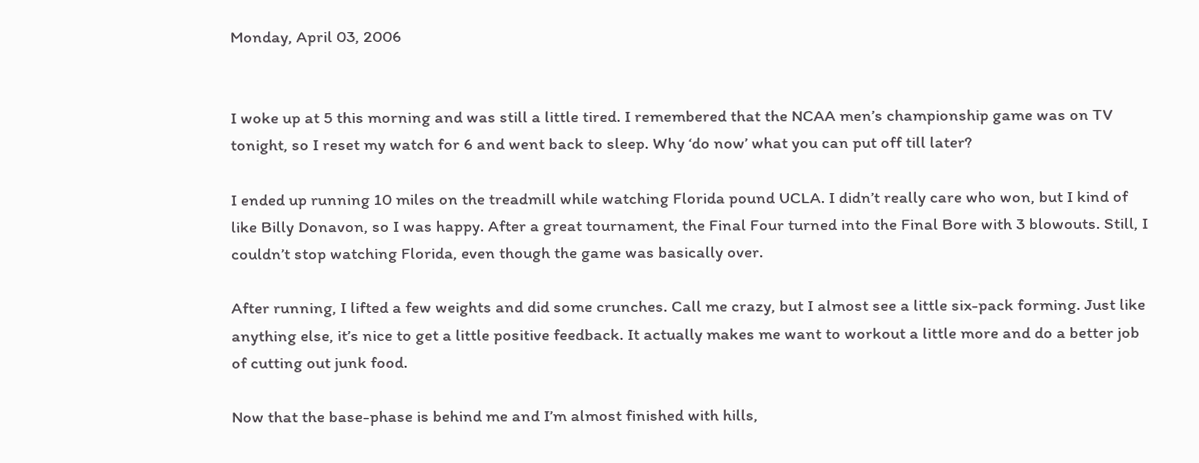Monday, April 03, 2006


I woke up at 5 this morning and was still a little tired. I remembered that the NCAA men’s championship game was on TV tonight, so I reset my watch for 6 and went back to sleep. Why ‘do now’ what you can put off till later?

I ended up running 10 miles on the treadmill while watching Florida pound UCLA. I didn’t really care who won, but I kind of like Billy Donavon, so I was happy. After a great tournament, the Final Four turned into the Final Bore with 3 blowouts. Still, I couldn’t stop watching Florida, even though the game was basically over.

After running, I lifted a few weights and did some crunches. Call me crazy, but I almost see a little six-pack forming. Just like anything else, it’s nice to get a little positive feedback. It actually makes me want to workout a little more and do a better job of cutting out junk food.

Now that the base-phase is behind me and I’m almost finished with hills,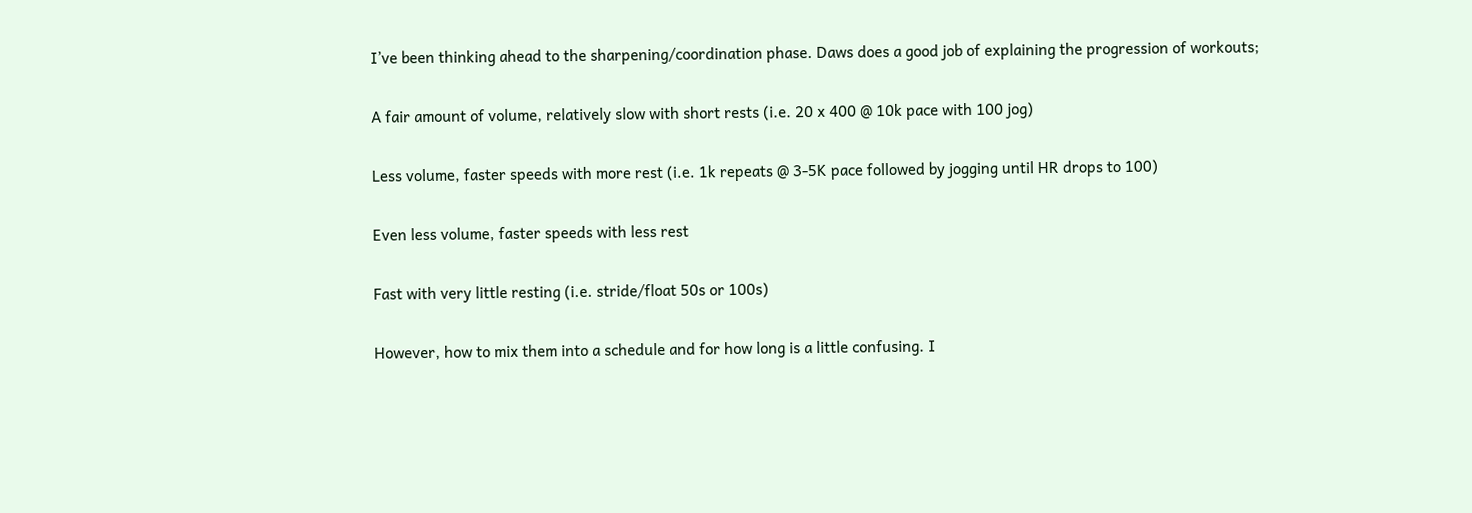I’ve been thinking ahead to the sharpening/coordination phase. Daws does a good job of explaining the progression of workouts;

A fair amount of volume, relatively slow with short rests (i.e. 20 x 400 @ 10k pace with 100 jog)

Less volume, faster speeds with more rest (i.e. 1k repeats @ 3-5K pace followed by jogging until HR drops to 100)

Even less volume, faster speeds with less rest

Fast with very little resting (i.e. stride/float 50s or 100s)

However, how to mix them into a schedule and for how long is a little confusing. I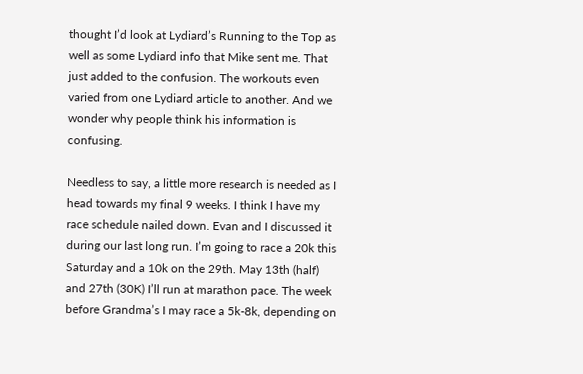thought I’d look at Lydiard’s Running to the Top as well as some Lydiard info that Mike sent me. That just added to the confusion. The workouts even varied from one Lydiard article to another. And we wonder why people think his information is confusing.

Needless to say, a little more research is needed as I head towards my final 9 weeks. I think I have my race schedule nailed down. Evan and I discussed it during our last long run. I’m going to race a 20k this Saturday and a 10k on the 29th. May 13th (half) and 27th (30K) I’ll run at marathon pace. The week before Grandma’s I may race a 5k-8k, depending on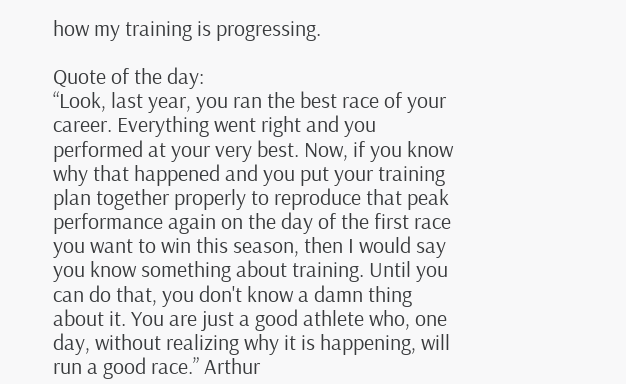how my training is progressing.

Quote of the day:
“Look, last year, you ran the best race of your career. Everything went right and you performed at your very best. Now, if you know why that happened and you put your training plan together properly to reproduce that peak performance again on the day of the first race you want to win this season, then I would say you know something about training. Until you can do that, you don't know a damn thing about it. You are just a good athlete who, one day, without realizing why it is happening, will run a good race.” Arthur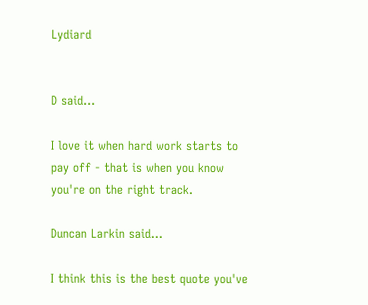Lydiard


D said...

I love it when hard work starts to pay off - that is when you know you're on the right track.

Duncan Larkin said...

I think this is the best quote you've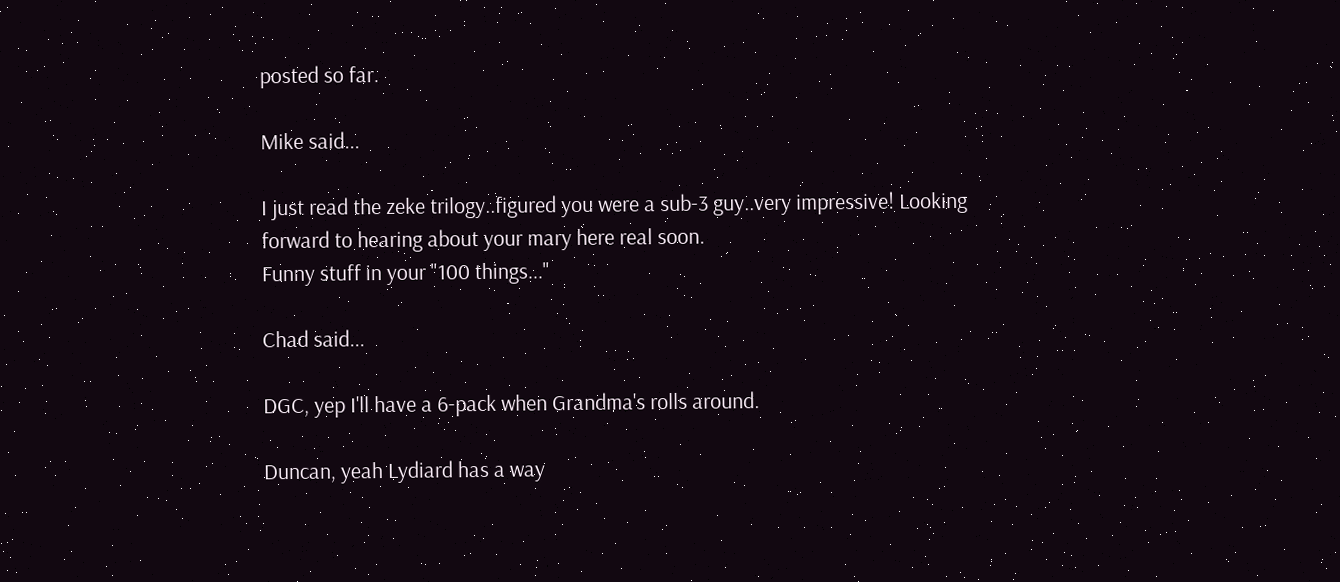posted so far.

Mike said...

I just read the zeke trilogy..figured you were a sub-3 guy..very impressive! Looking forward to hearing about your mary here real soon.
Funny stuff in your "100 things..."

Chad said...

DGC, yep I'll have a 6-pack when Grandma's rolls around.

Duncan, yeah Lydiard has a way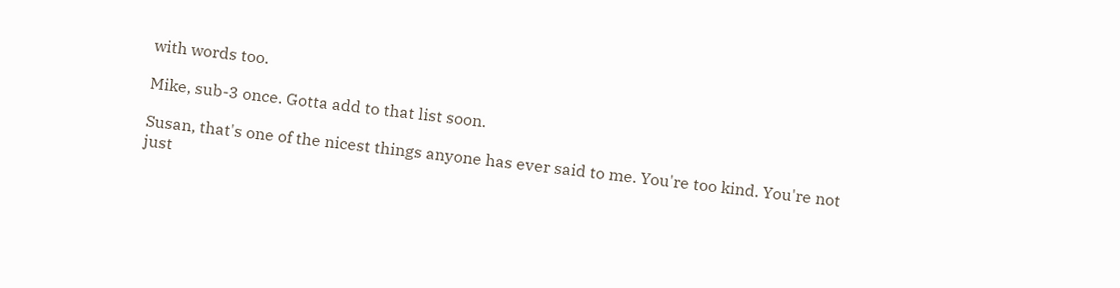with words too.

Mike, sub-3 once. Gotta add to that list soon.

Susan, that's one of the nicest things anyone has ever said to me. You're too kind. You're not just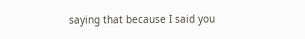saying that because I said you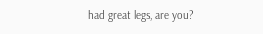had great legs, are you?